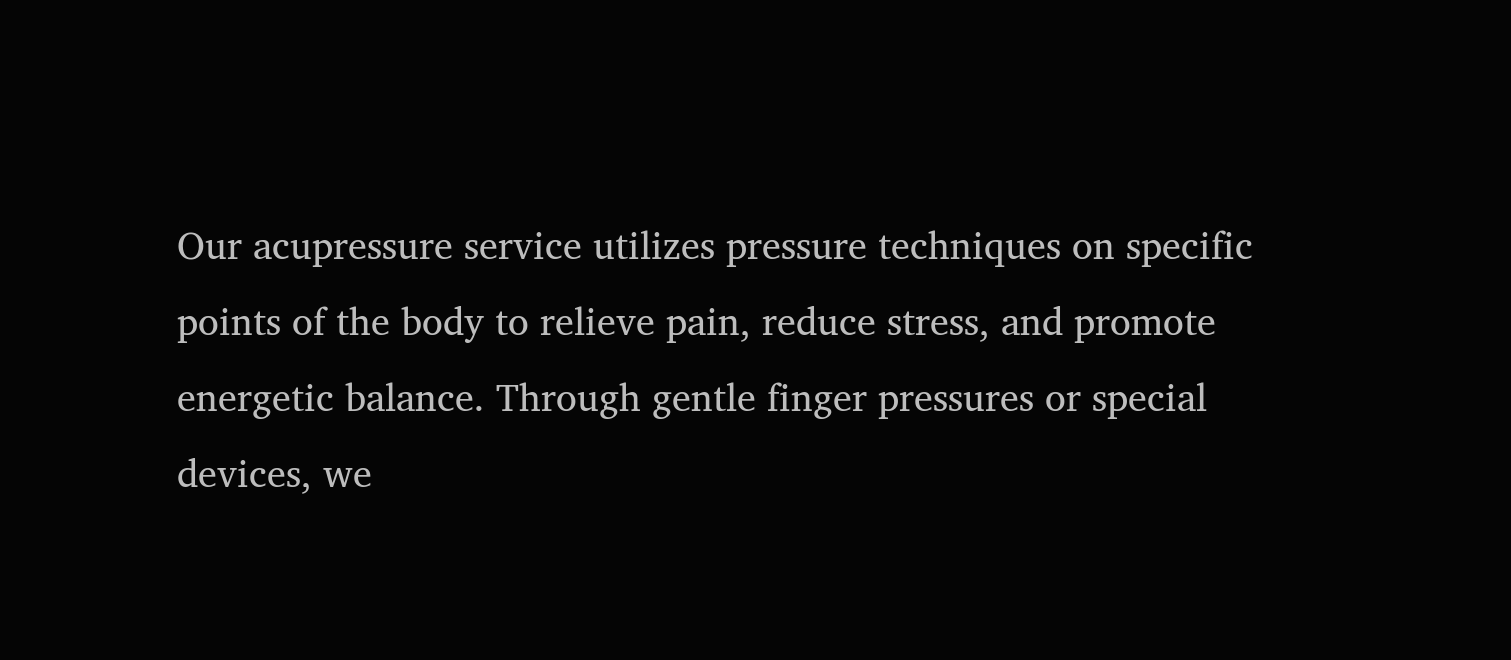Our acupressure service utilizes pressure techniques on specific points of the body to relieve pain, reduce stress, and promote energetic balance. Through gentle finger pressures or special devices, we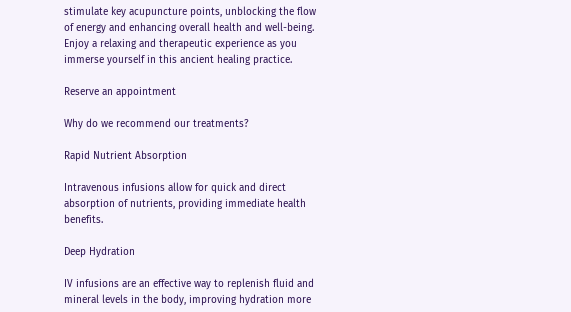stimulate key acupuncture points, unblocking the flow of energy and enhancing overall health and well-being. Enjoy a relaxing and therapeutic experience as you immerse yourself in this ancient healing practice.

Reserve an appointment

Why do we recommend our treatments?

Rapid Nutrient Absorption

Intravenous infusions allow for quick and direct absorption of nutrients, providing immediate health benefits.

Deep Hydration

IV infusions are an effective way to replenish fluid and mineral levels in the body, improving hydration more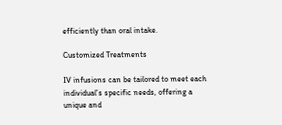efficiently than oral intake.

Customized Treatments

IV infusions can be tailored to meet each individual’s specific needs, offering a unique and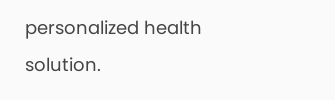personalized health solution.